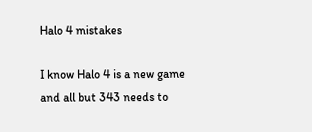Halo 4 mistakes

I know Halo 4 is a new game and all but 343 needs to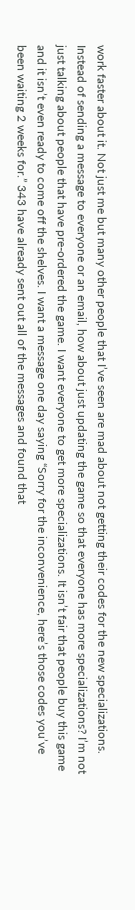work faster about it. Not just me but many other people that I’ve seen are mad about not getting their codes for the new specializations. Instead of sending a message to everyone or an email, how about just updating the game so that everyone has more specializations? I’m not just talking about people that have pre-ordered the game. I want everyone to get more specializations. It isn’t fair that people buy this game and it isn’t even ready to come off the shelves. I want a message one day saying “Sorry for the inconvenience, here’s those codes you’ve been waiting 2 weeks for.” 343 have already sent out all of the messages and found that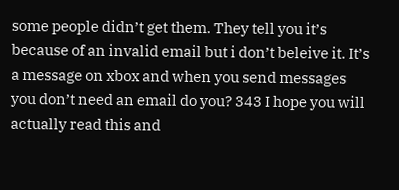some people didn’t get them. They tell you it’s because of an invalid email but i don’t beleive it. It’s a message on xbox and when you send messages you don’t need an email do you? 343 I hope you will actually read this and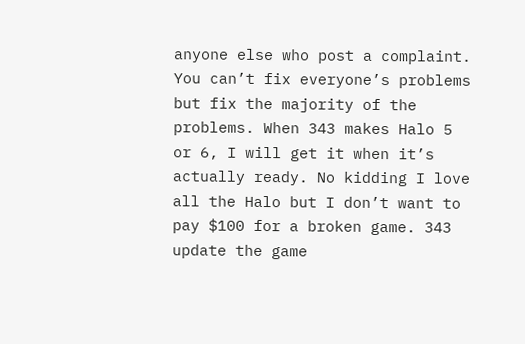anyone else who post a complaint. You can’t fix everyone’s problems but fix the majority of the problems. When 343 makes Halo 5 or 6, I will get it when it’s actually ready. No kidding I love all the Halo but I don’t want to pay $100 for a broken game. 343 update the game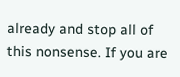already and stop all of this nonsense. If you are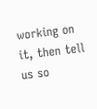working on it, then tell us so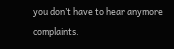you don’t have to hear anymore complaints.